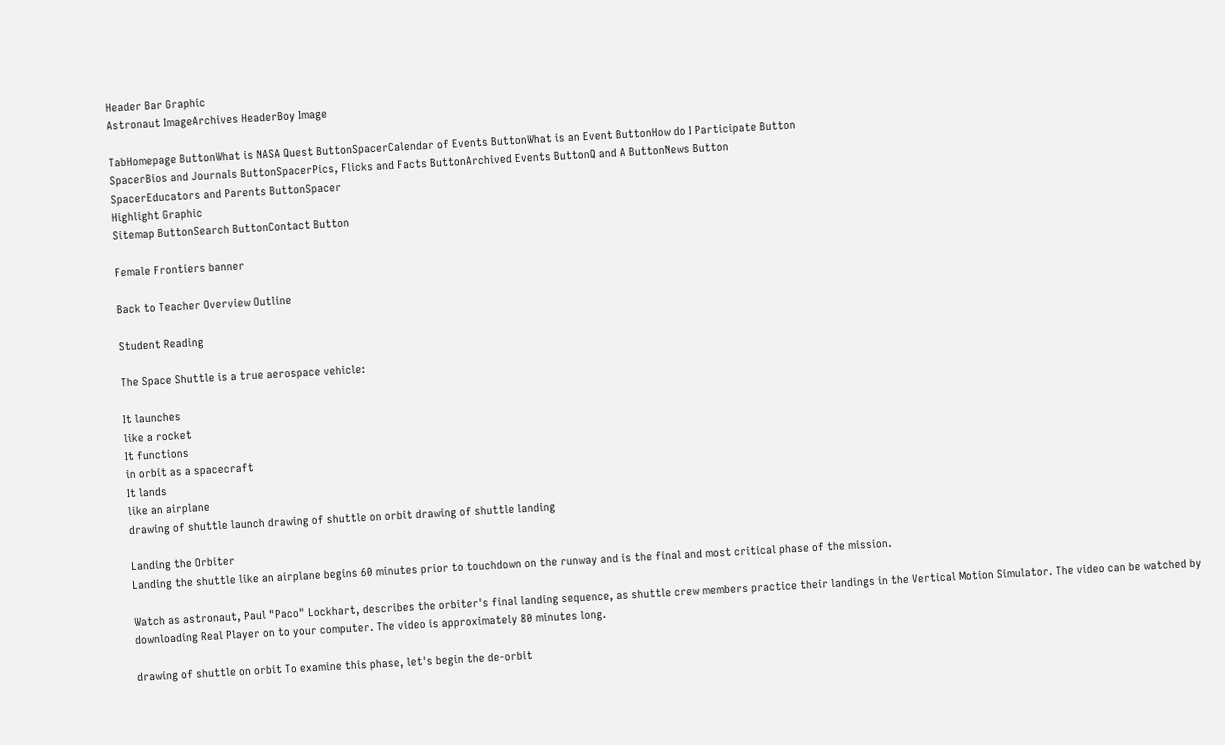Header Bar Graphic
Astronaut ImageArchives HeaderBoy Image

TabHomepage ButtonWhat is NASA Quest ButtonSpacerCalendar of Events ButtonWhat is an Event ButtonHow do I Participate Button
SpacerBios and Journals ButtonSpacerPics, Flicks and Facts ButtonArchived Events ButtonQ and A ButtonNews Button
SpacerEducators and Parents ButtonSpacer
Highlight Graphic
Sitemap ButtonSearch ButtonContact Button

Female Frontiers banner

Back to Teacher Overview Outline

Student Reading

The Space Shuttle is a true aerospace vehicle:

It launches
like a rocket
It functions
in orbit as a spacecraft
It lands
like an airplane
drawing of shuttle launch drawing of shuttle on orbit drawing of shuttle landing

Landing the Orbiter
Landing the shuttle like an airplane begins 60 minutes prior to touchdown on the runway and is the final and most critical phase of the mission.

Watch as astronaut, Paul "Paco" Lockhart, describes the orbiter's final landing sequence, as shuttle crew members practice their landings in the Vertical Motion Simulator. The video can be watched by downloading Real Player on to your computer. The video is approximately 80 minutes long.

drawing of shuttle on orbit To examine this phase, let's begin the de-orbit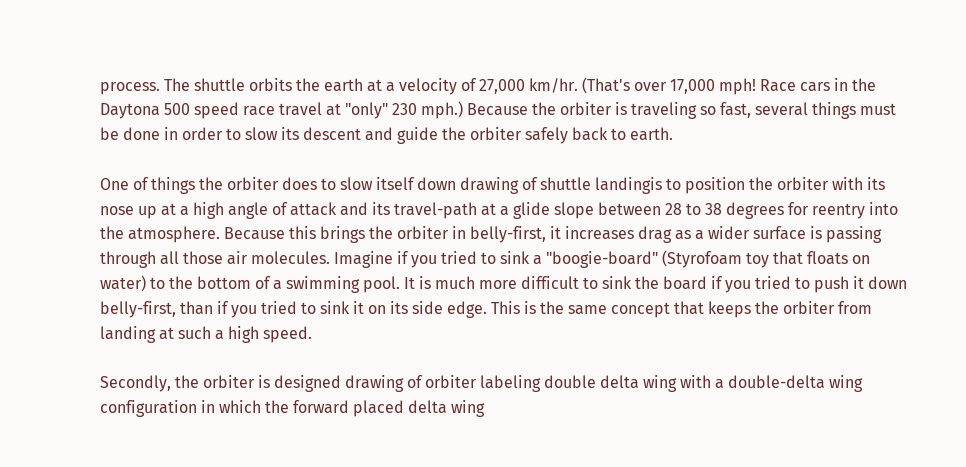process. The shuttle orbits the earth at a velocity of 27,000 km/hr. (That's over 17,000 mph! Race cars in the Daytona 500 speed race travel at "only" 230 mph.) Because the orbiter is traveling so fast, several things must be done in order to slow its descent and guide the orbiter safely back to earth.

One of things the orbiter does to slow itself down drawing of shuttle landingis to position the orbiter with its nose up at a high angle of attack and its travel-path at a glide slope between 28 to 38 degrees for reentry into the atmosphere. Because this brings the orbiter in belly-first, it increases drag as a wider surface is passing through all those air molecules. Imagine if you tried to sink a "boogie-board" (Styrofoam toy that floats on water) to the bottom of a swimming pool. It is much more difficult to sink the board if you tried to push it down belly-first, than if you tried to sink it on its side edge. This is the same concept that keeps the orbiter from landing at such a high speed.

Secondly, the orbiter is designed drawing of orbiter labeling double delta wing with a double-delta wing configuration in which the forward placed delta wing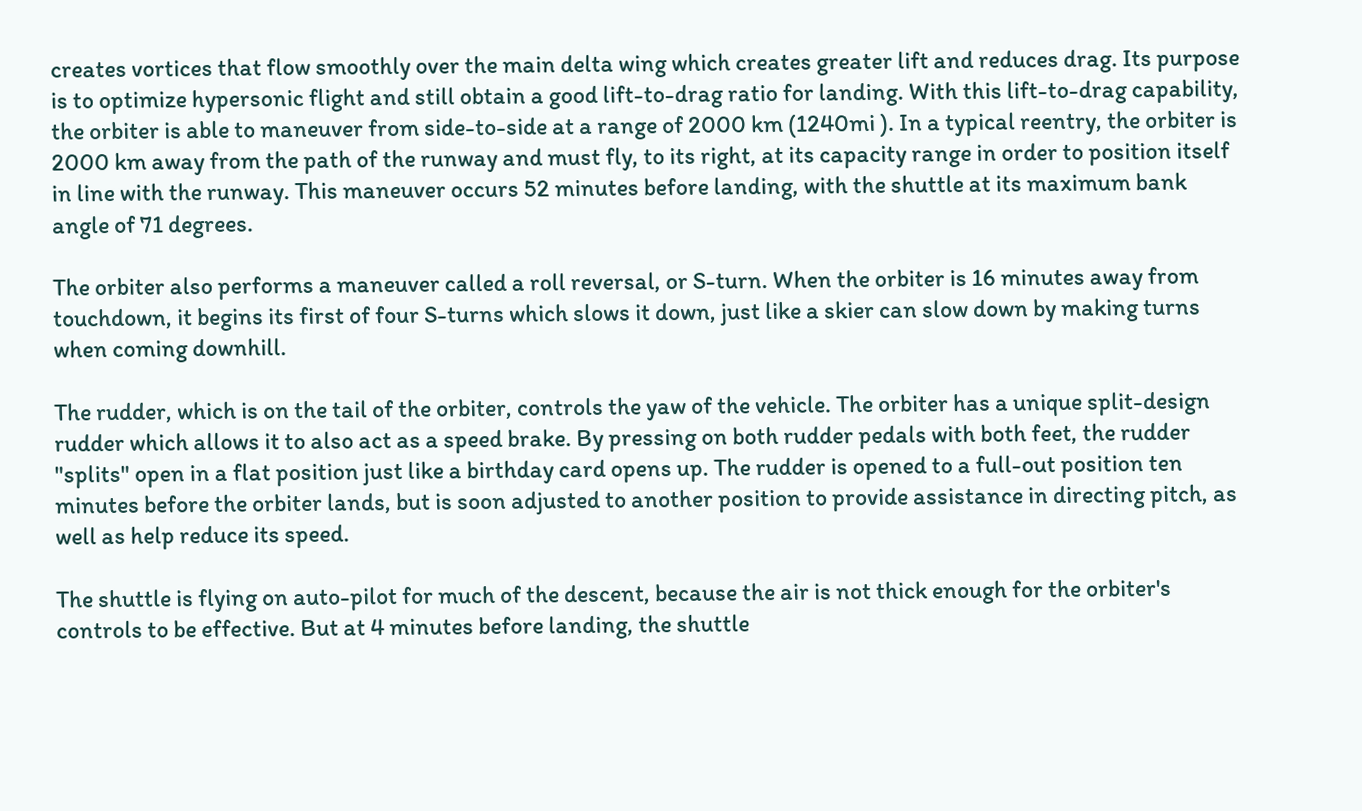creates vortices that flow smoothly over the main delta wing which creates greater lift and reduces drag. Its purpose is to optimize hypersonic flight and still obtain a good lift-to-drag ratio for landing. With this lift-to-drag capability, the orbiter is able to maneuver from side-to-side at a range of 2000 km (1240mi ). In a typical reentry, the orbiter is 2000 km away from the path of the runway and must fly, to its right, at its capacity range in order to position itself in line with the runway. This maneuver occurs 52 minutes before landing, with the shuttle at its maximum bank angle of 71 degrees.

The orbiter also performs a maneuver called a roll reversal, or S-turn. When the orbiter is 16 minutes away from touchdown, it begins its first of four S-turns which slows it down, just like a skier can slow down by making turns when coming downhill.

The rudder, which is on the tail of the orbiter, controls the yaw of the vehicle. The orbiter has a unique split-design rudder which allows it to also act as a speed brake. By pressing on both rudder pedals with both feet, the rudder "splits" open in a flat position just like a birthday card opens up. The rudder is opened to a full-out position ten minutes before the orbiter lands, but is soon adjusted to another position to provide assistance in directing pitch, as well as help reduce its speed.

The shuttle is flying on auto-pilot for much of the descent, because the air is not thick enough for the orbiter's controls to be effective. But at 4 minutes before landing, the shuttle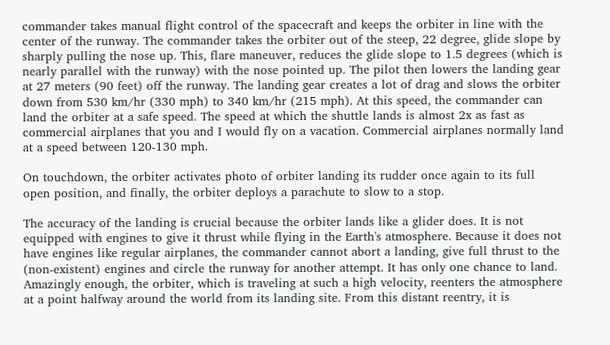commander takes manual flight control of the spacecraft and keeps the orbiter in line with the center of the runway. The commander takes the orbiter out of the steep, 22 degree, glide slope by sharply pulling the nose up. This, flare maneuver, reduces the glide slope to 1.5 degrees (which is nearly parallel with the runway) with the nose pointed up. The pilot then lowers the landing gear at 27 meters (90 feet) off the runway. The landing gear creates a lot of drag and slows the orbiter down from 530 km/hr (330 mph) to 340 km/hr (215 mph). At this speed, the commander can land the orbiter at a safe speed. The speed at which the shuttle lands is almost 2x as fast as commercial airplanes that you and I would fly on a vacation. Commercial airplanes normally land at a speed between 120-130 mph.

On touchdown, the orbiter activates photo of orbiter landing its rudder once again to its full open position, and finally, the orbiter deploys a parachute to slow to a stop.

The accuracy of the landing is crucial because the orbiter lands like a glider does. It is not equipped with engines to give it thrust while flying in the Earth's atmosphere. Because it does not have engines like regular airplanes, the commander cannot abort a landing, give full thrust to the (non-existent) engines and circle the runway for another attempt. It has only one chance to land. Amazingly enough, the orbiter, which is traveling at such a high velocity, reenters the atmosphere at a point halfway around the world from its landing site. From this distant reentry, it is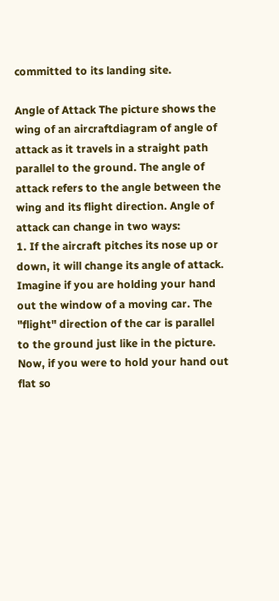committed to its landing site.

Angle of Attack The picture shows the wing of an aircraftdiagram of angle of attack as it travels in a straight path parallel to the ground. The angle of attack refers to the angle between the wing and its flight direction. Angle of attack can change in two ways:
1. If the aircraft pitches its nose up or down, it will change its angle of attack. Imagine if you are holding your hand out the window of a moving car. The "flight" direction of the car is parallel to the ground just like in the picture. Now, if you were to hold your hand out flat so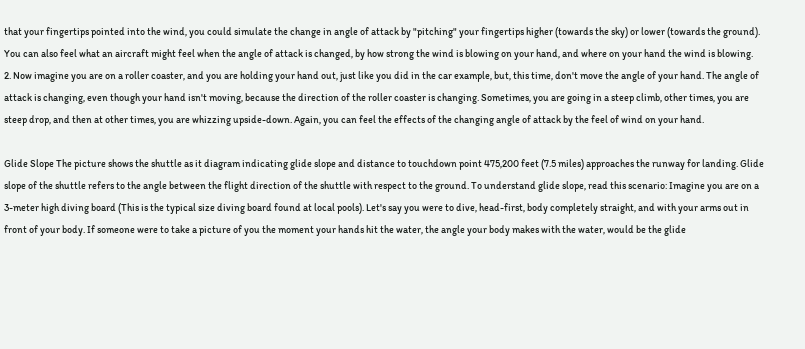that your fingertips pointed into the wind, you could simulate the change in angle of attack by "pitching" your fingertips higher (towards the sky) or lower (towards the ground). You can also feel what an aircraft might feel when the angle of attack is changed, by how strong the wind is blowing on your hand, and where on your hand the wind is blowing.
2. Now imagine you are on a roller coaster, and you are holding your hand out, just like you did in the car example, but, this time, don't move the angle of your hand. The angle of attack is changing, even though your hand isn't moving, because the direction of the roller coaster is changing. Sometimes, you are going in a steep climb, other times, you are steep drop, and then at other times, you are whizzing upside-down. Again, you can feel the effects of the changing angle of attack by the feel of wind on your hand.

Glide Slope The picture shows the shuttle as it diagram indicating glide slope and distance to touchdown point 475,200 feet (7.5 miles) approaches the runway for landing. Glide slope of the shuttle refers to the angle between the flight direction of the shuttle with respect to the ground. To understand glide slope, read this scenario: Imagine you are on a 3-meter high diving board (This is the typical size diving board found at local pools). Let's say you were to dive, head-first, body completely straight, and with your arms out in front of your body. If someone were to take a picture of you the moment your hands hit the water, the angle your body makes with the water, would be the glide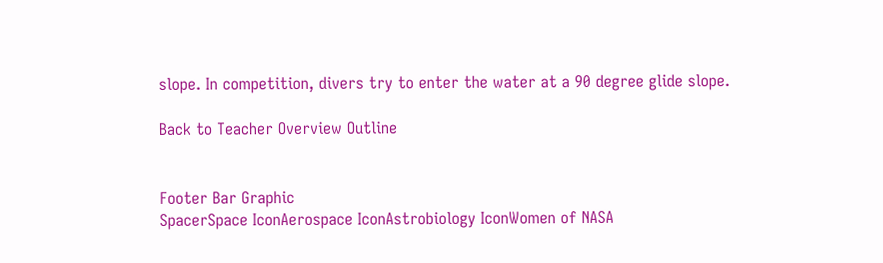slope. In competition, divers try to enter the water at a 90 degree glide slope.

Back to Teacher Overview Outline


Footer Bar Graphic
SpacerSpace IconAerospace IconAstrobiology IconWomen of NASA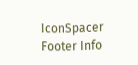IconSpacer
Footer Info